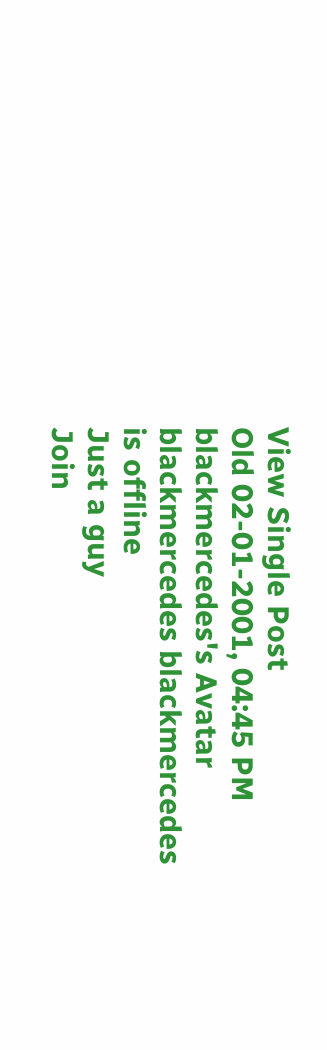View Single Post
Old 02-01-2001, 04:45 PM
blackmercedes's Avatar
blackmercedes blackmercedes is offline
Just a guy
Join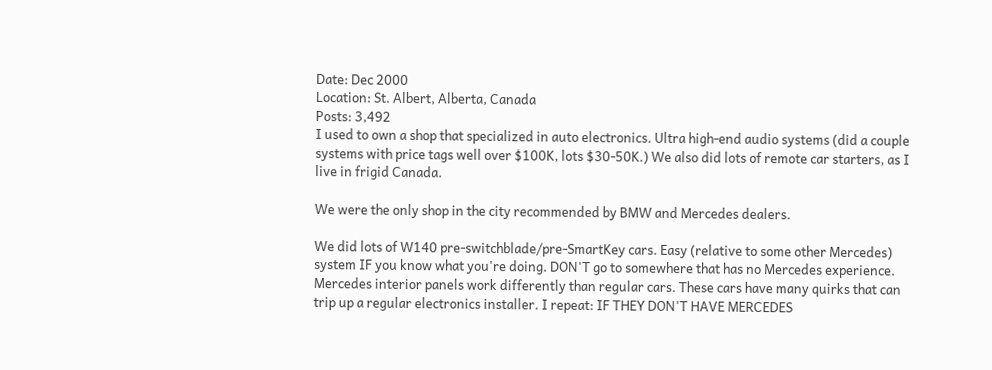Date: Dec 2000
Location: St. Albert, Alberta, Canada
Posts: 3,492
I used to own a shop that specialized in auto electronics. Ultra high-end audio systems (did a couple systems with price tags well over $100K, lots $30-50K.) We also did lots of remote car starters, as I live in frigid Canada.

We were the only shop in the city recommended by BMW and Mercedes dealers.

We did lots of W140 pre-switchblade/pre-SmartKey cars. Easy (relative to some other Mercedes) system IF you know what you're doing. DON'T go to somewhere that has no Mercedes experience. Mercedes interior panels work differently than regular cars. These cars have many quirks that can trip up a regular electronics installer. I repeat: IF THEY DON'T HAVE MERCEDES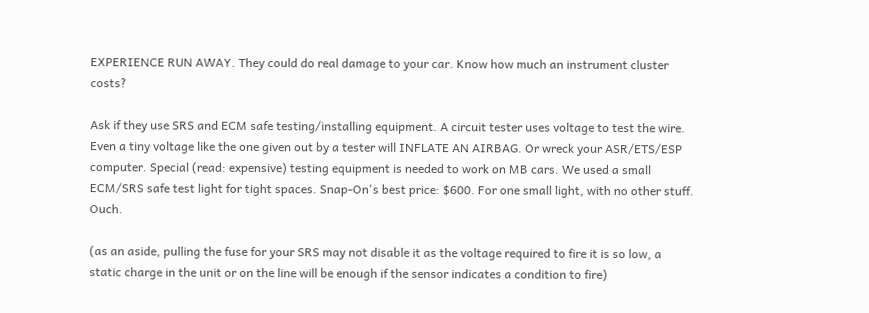EXPERIENCE RUN AWAY. They could do real damage to your car. Know how much an instrument cluster costs?

Ask if they use SRS and ECM safe testing/installing equipment. A circuit tester uses voltage to test the wire. Even a tiny voltage like the one given out by a tester will INFLATE AN AIRBAG. Or wreck your ASR/ETS/ESP computer. Special (read: expensive) testing equipment is needed to work on MB cars. We used a small ECM/SRS safe test light for tight spaces. Snap-On's best price: $600. For one small light, with no other stuff. Ouch.

(as an aside, pulling the fuse for your SRS may not disable it as the voltage required to fire it is so low, a static charge in the unit or on the line will be enough if the sensor indicates a condition to fire)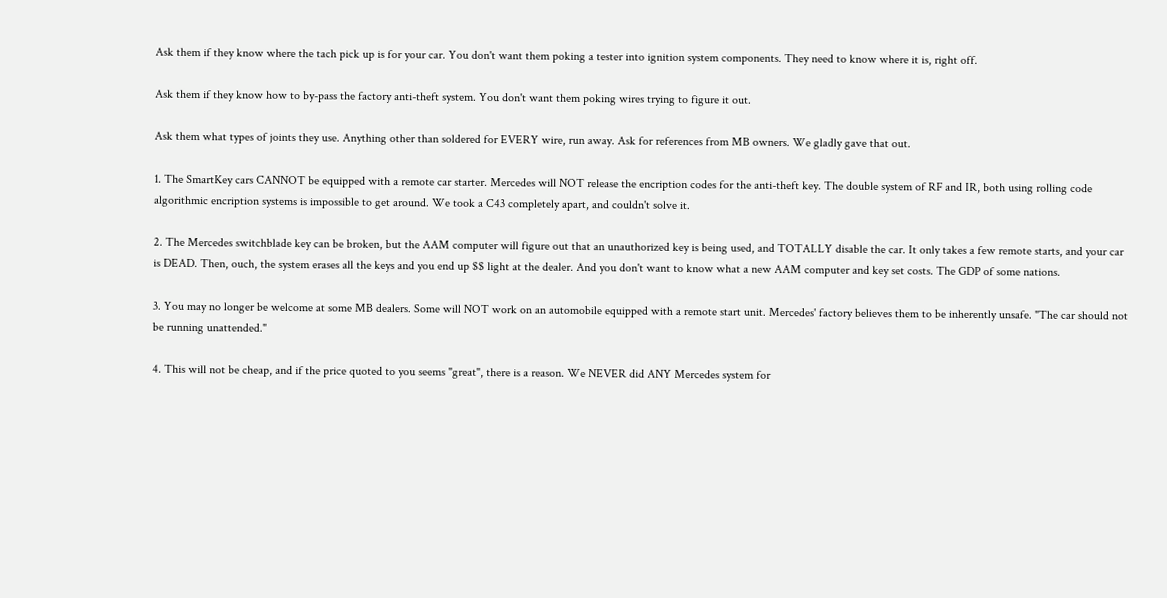Ask them if they know where the tach pick up is for your car. You don't want them poking a tester into ignition system components. They need to know where it is, right off.

Ask them if they know how to by-pass the factory anti-theft system. You don't want them poking wires trying to figure it out.

Ask them what types of joints they use. Anything other than soldered for EVERY wire, run away. Ask for references from MB owners. We gladly gave that out.

1. The SmartKey cars CANNOT be equipped with a remote car starter. Mercedes will NOT release the encription codes for the anti-theft key. The double system of RF and IR, both using rolling code algorithmic encription systems is impossible to get around. We took a C43 completely apart, and couldn't solve it.

2. The Mercedes switchblade key can be broken, but the AAM computer will figure out that an unauthorized key is being used, and TOTALLY disable the car. It only takes a few remote starts, and your car is DEAD. Then, ouch, the system erases all the keys and you end up $$ light at the dealer. And you don't want to know what a new AAM computer and key set costs. The GDP of some nations.

3. You may no longer be welcome at some MB dealers. Some will NOT work on an automobile equipped with a remote start unit. Mercedes' factory believes them to be inherently unsafe. "The car should not be running unattended."

4. This will not be cheap, and if the price quoted to you seems "great", there is a reason. We NEVER did ANY Mercedes system for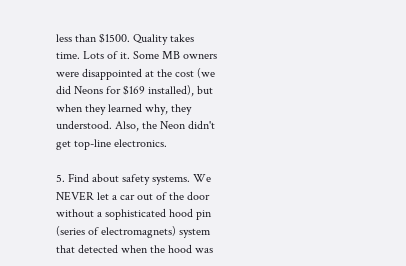less than $1500. Quality takes time. Lots of it. Some MB owners were disappointed at the cost (we did Neons for $169 installed), but when they learned why, they understood. Also, the Neon didn't get top-line electronics.

5. Find about safety systems. We NEVER let a car out of the door without a sophisticated hood pin (series of electromagnets) system that detected when the hood was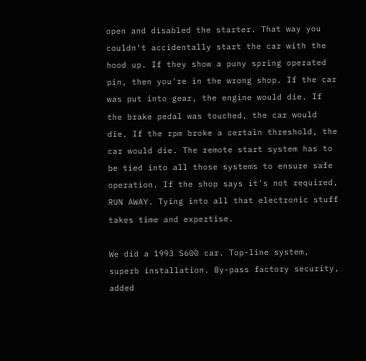open and disabled the starter. That way you couldn't accidentally start the car with the hood up. If they show a puny spring operated pin, then you're in the wrong shop. If the car was put into gear, the engine would die. If the brake pedal was touched, the car would die. If the rpm broke a certain threshold, the car would die. The remote start system has to be tied into all those systems to ensure safe operation. If the shop says it's not required, RUN AWAY. Tying into all that electronic stuff takes time and expertise.

We did a 1993 S600 car. Top-line system, superb installation. By-pass factory security, added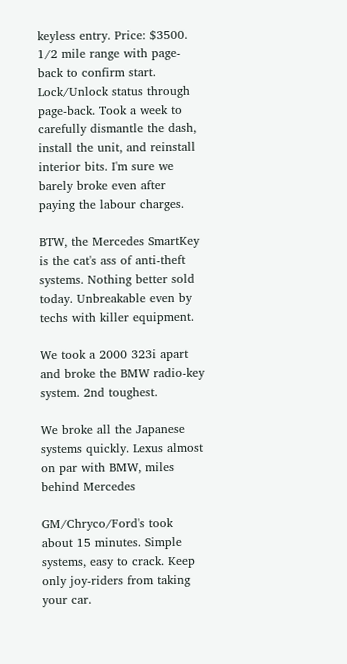keyless entry. Price: $3500. 1/2 mile range with page-back to confirm start. Lock/Unlock status through page-back. Took a week to carefully dismantle the dash, install the unit, and reinstall interior bits. I'm sure we barely broke even after paying the labour charges.

BTW, the Mercedes SmartKey is the cat's ass of anti-theft systems. Nothing better sold today. Unbreakable even by techs with killer equipment.

We took a 2000 323i apart and broke the BMW radio-key system. 2nd toughest.

We broke all the Japanese systems quickly. Lexus almost on par with BMW, miles behind Mercedes

GM/Chryco/Ford's took about 15 minutes. Simple systems, easy to crack. Keep only joy-riders from taking your car.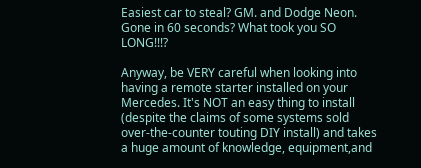Easiest car to steal? GM. and Dodge Neon. Gone in 60 seconds? What took you SO LONG!!!?

Anyway, be VERY careful when looking into having a remote starter installed on your Mercedes. It's NOT an easy thing to install (despite the claims of some systems sold over-the-counter touting DIY install) and takes a huge amount of knowledge, equipment,and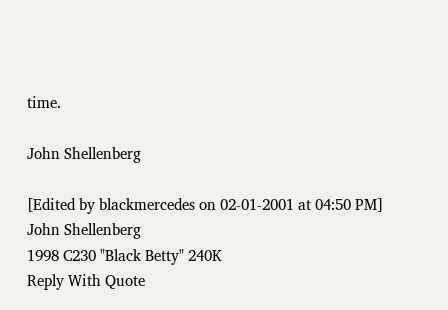time.

John Shellenberg

[Edited by blackmercedes on 02-01-2001 at 04:50 PM]
John Shellenberg
1998 C230 "Black Betty" 240K
Reply With Quote